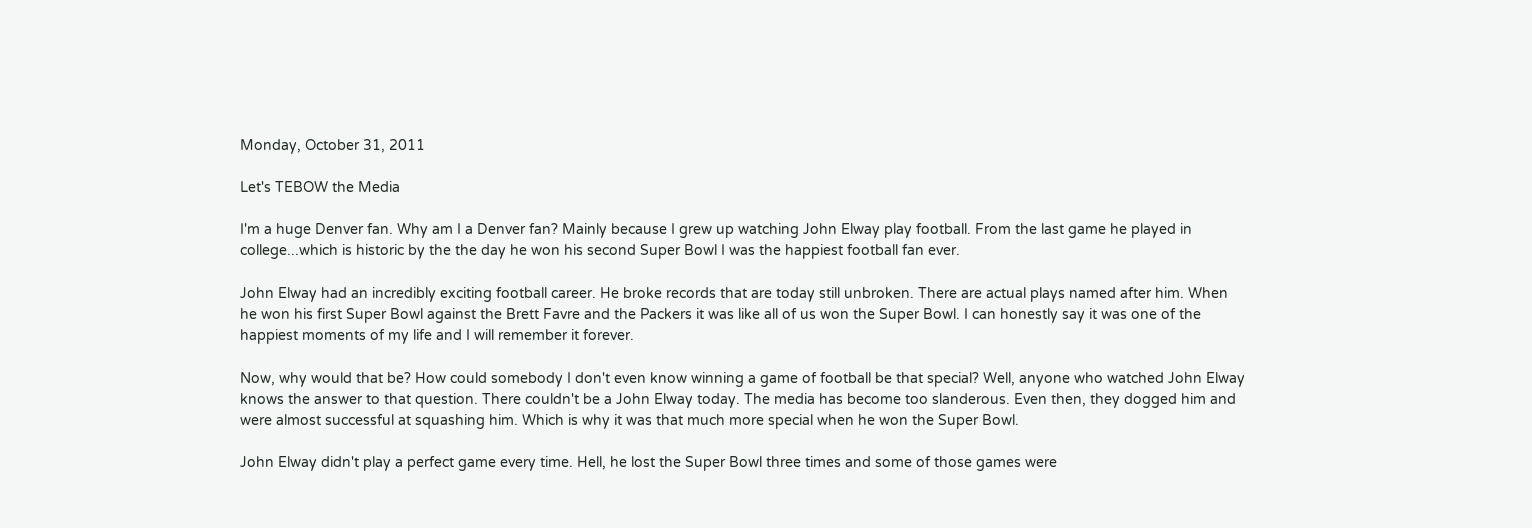Monday, October 31, 2011

Let's TEBOW the Media

I'm a huge Denver fan. Why am I a Denver fan? Mainly because I grew up watching John Elway play football. From the last game he played in college...which is historic by the the day he won his second Super Bowl I was the happiest football fan ever.

John Elway had an incredibly exciting football career. He broke records that are today still unbroken. There are actual plays named after him. When he won his first Super Bowl against the Brett Favre and the Packers it was like all of us won the Super Bowl. I can honestly say it was one of the happiest moments of my life and I will remember it forever.

Now, why would that be? How could somebody I don't even know winning a game of football be that special? Well, anyone who watched John Elway knows the answer to that question. There couldn't be a John Elway today. The media has become too slanderous. Even then, they dogged him and were almost successful at squashing him. Which is why it was that much more special when he won the Super Bowl.

John Elway didn't play a perfect game every time. Hell, he lost the Super Bowl three times and some of those games were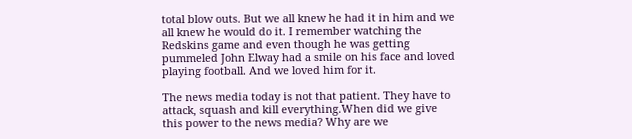total blow outs. But we all knew he had it in him and we all knew he would do it. I remember watching the Redskins game and even though he was getting pummeled John Elway had a smile on his face and loved playing football. And we loved him for it.

The news media today is not that patient. They have to attack, squash and kill everything.When did we give this power to the news media? Why are we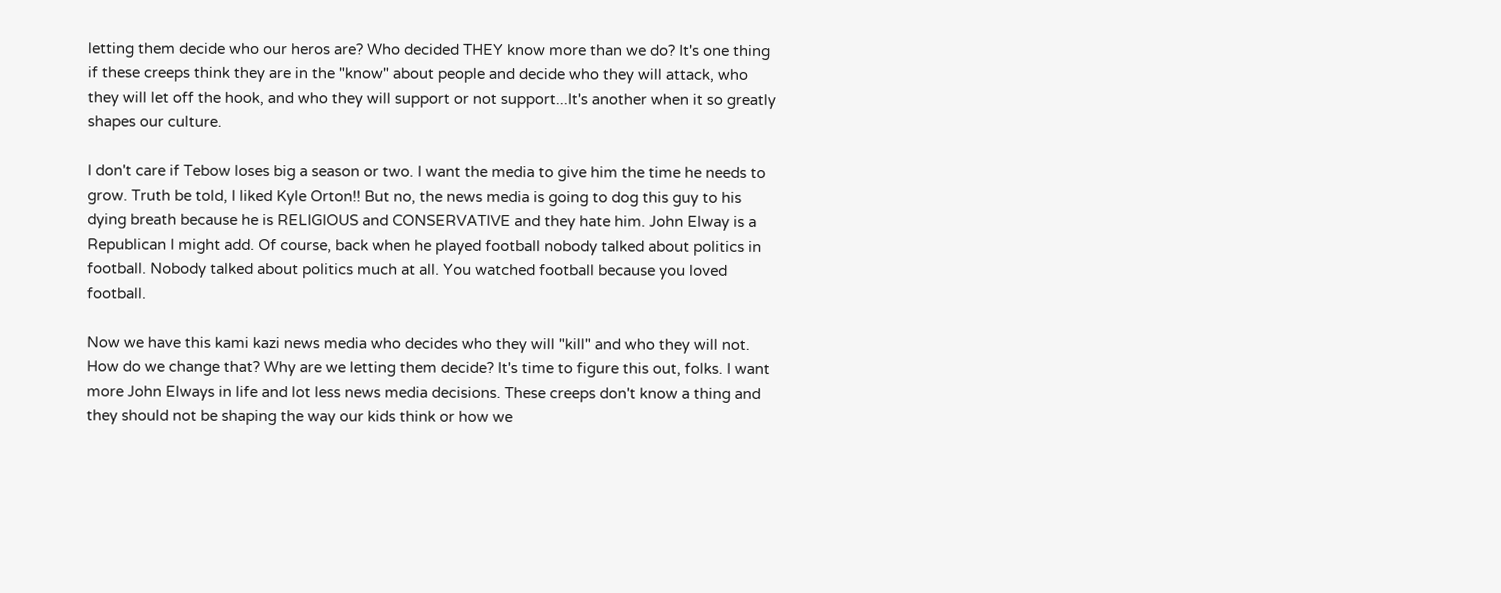letting them decide who our heros are? Who decided THEY know more than we do? It's one thing if these creeps think they are in the "know" about people and decide who they will attack, who they will let off the hook, and who they will support or not support...It's another when it so greatly shapes our culture.

I don't care if Tebow loses big a season or two. I want the media to give him the time he needs to grow. Truth be told, I liked Kyle Orton!! But no, the news media is going to dog this guy to his dying breath because he is RELIGIOUS and CONSERVATIVE and they hate him. John Elway is a Republican I might add. Of course, back when he played football nobody talked about politics in football. Nobody talked about politics much at all. You watched football because you loved football.

Now we have this kami kazi news media who decides who they will "kill" and who they will not. How do we change that? Why are we letting them decide? It's time to figure this out, folks. I want more John Elways in life and lot less news media decisions. These creeps don't know a thing and they should not be shaping the way our kids think or how we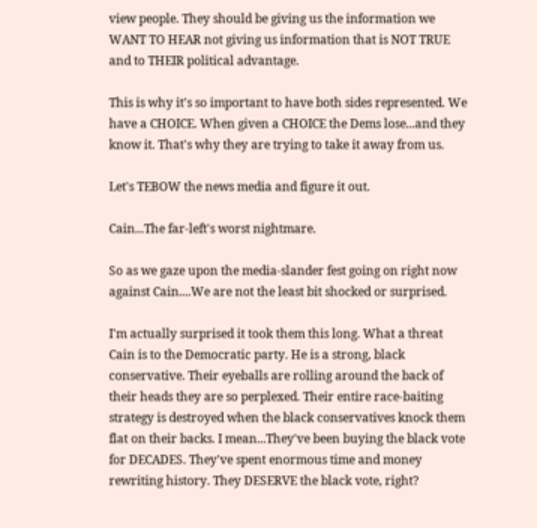view people. They should be giving us the information we WANT TO HEAR not giving us information that is NOT TRUE and to THEIR political advantage.

This is why it's so important to have both sides represented. We have a CHOICE. When given a CHOICE the Dems lose...and they know it. That's why they are trying to take it away from us.

Let's TEBOW the news media and figure it out.

Cain...The far-left's worst nightmare.

So as we gaze upon the media-slander fest going on right now against Cain....We are not the least bit shocked or surprised.

I'm actually surprised it took them this long. What a threat Cain is to the Democratic party. He is a strong, black conservative. Their eyeballs are rolling around the back of their heads they are so perplexed. Their entire race-baiting strategy is destroyed when the black conservatives knock them flat on their backs. I mean...They've been buying the black vote for DECADES. They've spent enormous time and money rewriting history. They DESERVE the black vote, right?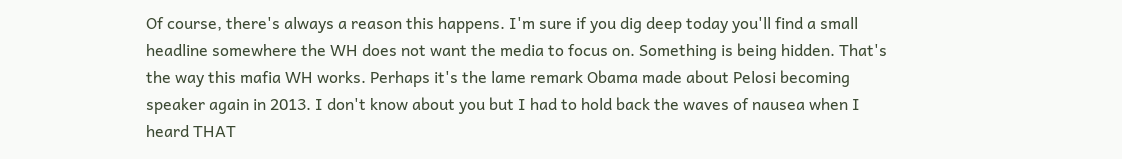Of course, there's always a reason this happens. I'm sure if you dig deep today you'll find a small headline somewhere the WH does not want the media to focus on. Something is being hidden. That's the way this mafia WH works. Perhaps it's the lame remark Obama made about Pelosi becoming speaker again in 2013. I don't know about you but I had to hold back the waves of nausea when I heard THAT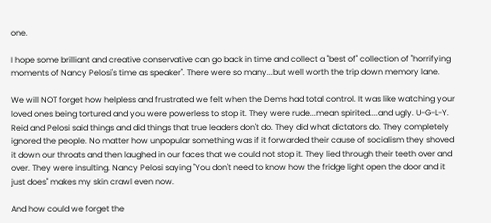one.

I hope some brilliant and creative conservative can go back in time and collect a "best of" collection of "horrifying moments of Nancy Pelosi's time as speaker". There were so many...but well worth the trip down memory lane.

We will NOT forget how helpless and frustrated we felt when the Dems had total control. It was like watching your loved ones being tortured and you were powerless to stop it. They were rude...mean spirited....and ugly. U-G-L-Y. Reid and Pelosi said things and did things that true leaders don't do. They did what dictators do. They completely ignored the people. No matter how unpopular something was if it forwarded their cause of socialism they shoved it down our throats and then laughed in our faces that we could not stop it. They lied through their teeth over and over. They were insulting. Nancy Pelosi saying "You don't need to know how the fridge light open the door and it just does" makes my skin crawl even now.

And how could we forget the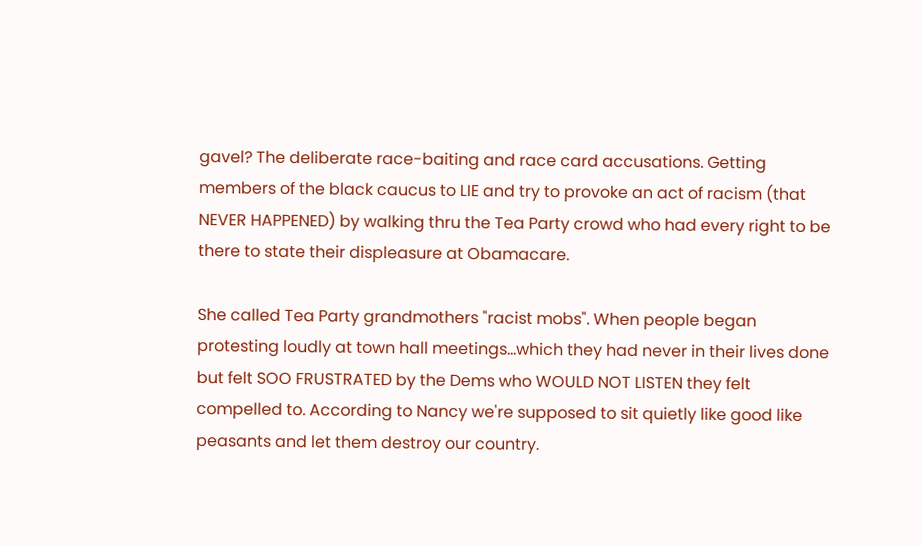gavel? The deliberate race-baiting and race card accusations. Getting members of the black caucus to LIE and try to provoke an act of racism (that NEVER HAPPENED) by walking thru the Tea Party crowd who had every right to be there to state their displeasure at Obamacare.

She called Tea Party grandmothers "racist mobs". When people began protesting loudly at town hall meetings...which they had never in their lives done but felt SOO FRUSTRATED by the Dems who WOULD NOT LISTEN they felt compelled to. According to Nancy we're supposed to sit quietly like good like peasants and let them destroy our country.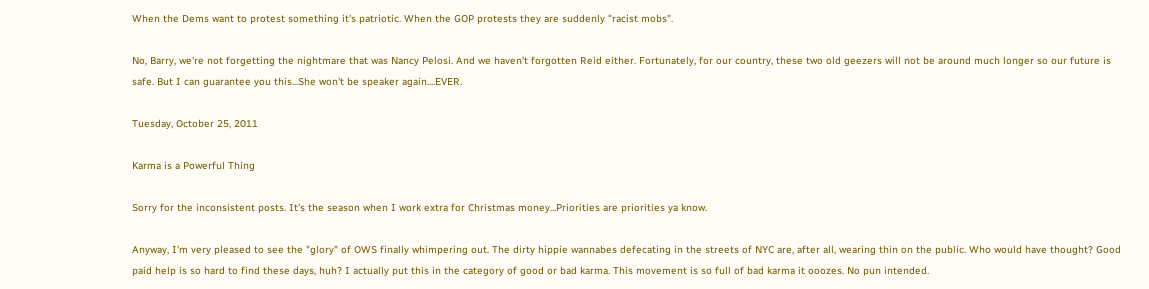When the Dems want to protest something it's patriotic. When the GOP protests they are suddenly "racist mobs".

No, Barry, we're not forgetting the nightmare that was Nancy Pelosi. And we haven't forgotten Reid either. Fortunately, for our country, these two old geezers will not be around much longer so our future is safe. But I can guarantee you this...She won't be speaker again....EVER.

Tuesday, October 25, 2011

Karma is a Powerful Thing

Sorry for the inconsistent posts. It's the season when I work extra for Christmas money...Priorities are priorities ya know.

Anyway, I'm very pleased to see the "glory" of OWS finally whimpering out. The dirty hippie wannabes defecating in the streets of NYC are, after all, wearing thin on the public. Who would have thought? Good paid help is so hard to find these days, huh? I actually put this in the category of good or bad karma. This movement is so full of bad karma it ooozes. No pun intended.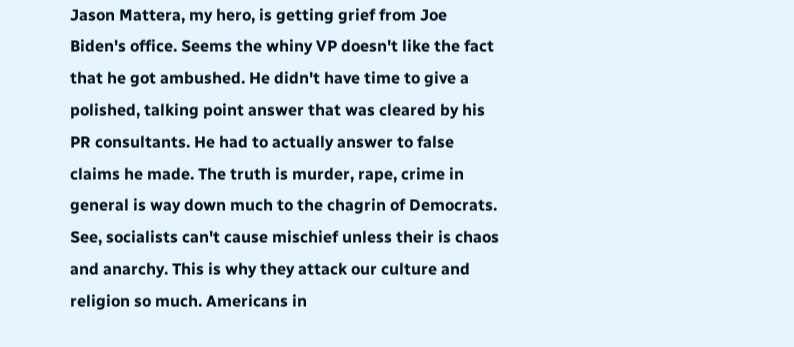Jason Mattera, my hero, is getting grief from Joe Biden's office. Seems the whiny VP doesn't like the fact that he got ambushed. He didn't have time to give a polished, talking point answer that was cleared by his PR consultants. He had to actually answer to false claims he made. The truth is murder, rape, crime in general is way down much to the chagrin of Democrats. See, socialists can't cause mischief unless their is chaos and anarchy. This is why they attack our culture and religion so much. Americans in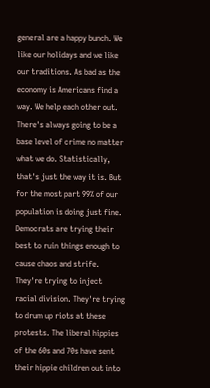general are a happy bunch. We like our holidays and we like our traditions. As bad as the economy is Americans find a way. We help each other out. There's always going to be a base level of crime no matter what we do. Statistically, that's just the way it is. But for the most part 99% of our population is doing just fine. Democrats are trying their best to ruin things enough to cause chaos and strife. They're trying to inject racial division. They're trying to drum up riots at these protests. The liberal hippies of the 60s and 70s have sent their hippie children out into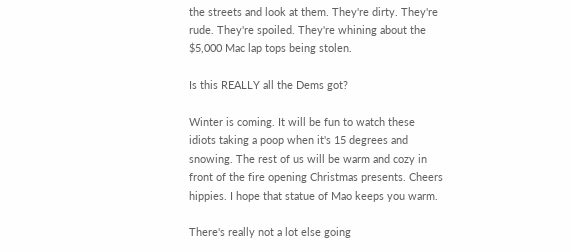the streets and look at them. They're dirty. They're rude. They're spoiled. They're whining about the $5,000 Mac lap tops being stolen.

Is this REALLY all the Dems got?

Winter is coming. It will be fun to watch these idiots taking a poop when it's 15 degrees and snowing. The rest of us will be warm and cozy in front of the fire opening Christmas presents. Cheers hippies. I hope that statue of Mao keeps you warm.

There's really not a lot else going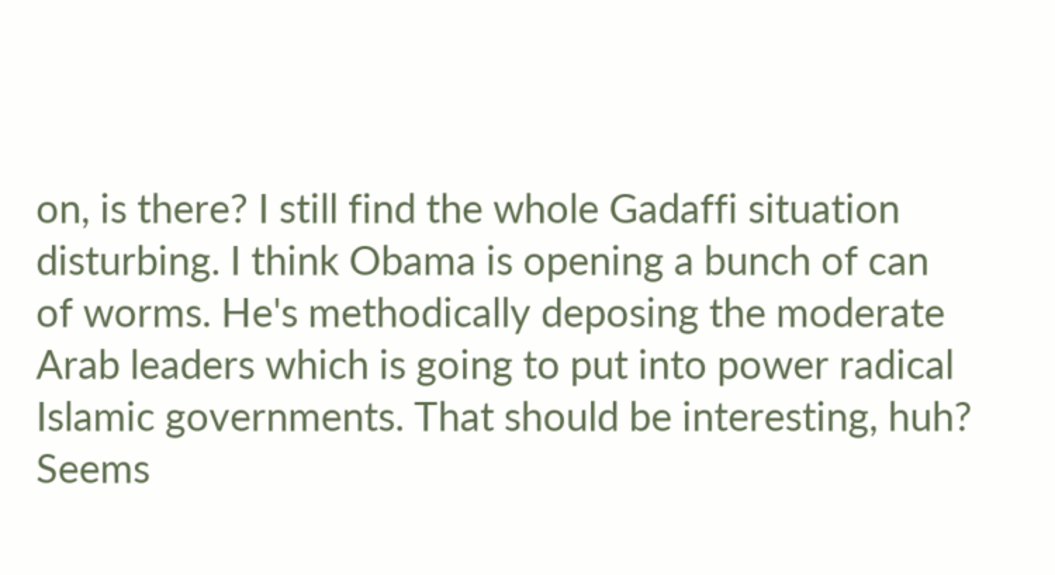on, is there? I still find the whole Gadaffi situation disturbing. I think Obama is opening a bunch of can of worms. He's methodically deposing the moderate Arab leaders which is going to put into power radical Islamic governments. That should be interesting, huh? Seems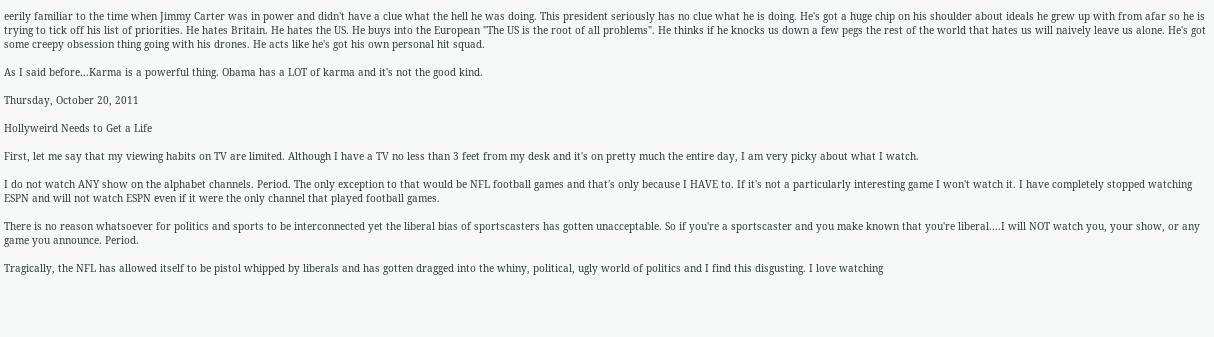eerily familiar to the time when Jimmy Carter was in power and didn't have a clue what the hell he was doing. This president seriously has no clue what he is doing. He's got a huge chip on his shoulder about ideals he grew up with from afar so he is trying to tick off his list of priorities. He hates Britain. He hates the US. He buys into the European "The US is the root of all problems". He thinks if he knocks us down a few pegs the rest of the world that hates us will naively leave us alone. He's got some creepy obsession thing going with his drones. He acts like he's got his own personal hit squad.

As I said before...Karma is a powerful thing. Obama has a LOT of karma and it's not the good kind.

Thursday, October 20, 2011

Hollyweird Needs to Get a Life

First, let me say that my viewing habits on TV are limited. Although I have a TV no less than 3 feet from my desk and it's on pretty much the entire day, I am very picky about what I watch.

I do not watch ANY show on the alphabet channels. Period. The only exception to that would be NFL football games and that's only because I HAVE to. If it's not a particularly interesting game I won't watch it. I have completely stopped watching ESPN and will not watch ESPN even if it were the only channel that played football games.

There is no reason whatsoever for politics and sports to be interconnected yet the liberal bias of sportscasters has gotten unacceptable. So if you're a sportscaster and you make known that you're liberal....I will NOT watch you, your show, or any game you announce. Period.

Tragically, the NFL has allowed itself to be pistol whipped by liberals and has gotten dragged into the whiny, political, ugly world of politics and I find this disgusting. I love watching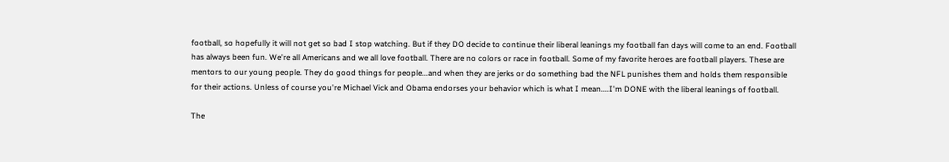football, so hopefully it will not get so bad I stop watching. But if they DO decide to continue their liberal leanings my football fan days will come to an end. Football has always been fun. We're all Americans and we all love football. There are no colors or race in football. Some of my favorite heroes are football players. These are mentors to our young people. They do good things for people...and when they are jerks or do something bad the NFL punishes them and holds them responsible for their actions. Unless of course you're Michael Vick and Obama endorses your behavior which is what I mean....I'm DONE with the liberal leanings of football.

The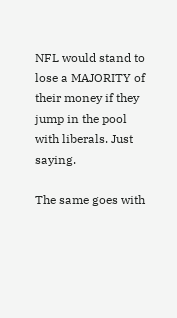NFL would stand to lose a MAJORITY of their money if they jump in the pool with liberals. Just saying.

The same goes with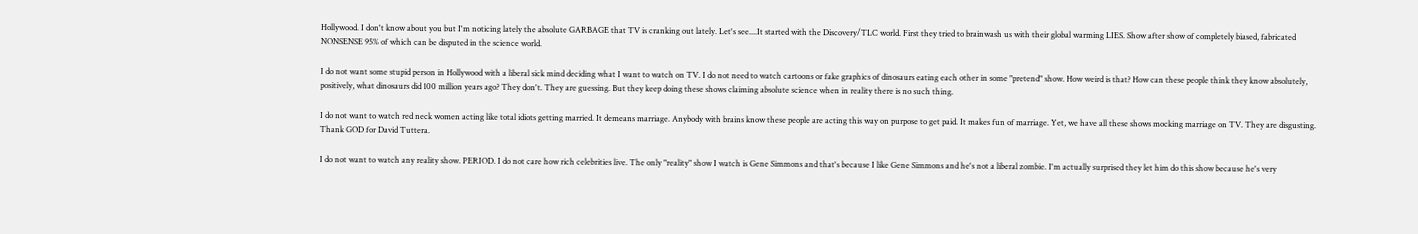Hollywood. I don't know about you but I'm noticing lately the absolute GARBAGE that TV is cranking out lately. Let's see....It started with the Discovery/TLC world. First they tried to brainwash us with their global warming LIES. Show after show of completely biased, fabricated NONSENSE 95% of which can be disputed in the science world.

I do not want some stupid person in Hollywood with a liberal sick mind deciding what I want to watch on TV. I do not need to watch cartoons or fake graphics of dinosaurs eating each other in some "pretend" show. How weird is that? How can these people think they know absolutely, positively, what dinosaurs did 100 million years ago? They don't. They are guessing. But they keep doing these shows claiming absolute science when in reality there is no such thing.

I do not want to watch red neck women acting like total idiots getting married. It demeans marriage. Anybody with brains know these people are acting this way on purpose to get paid. It makes fun of marriage. Yet, we have all these shows mocking marriage on TV. They are disgusting. Thank GOD for David Tuttera.

I do not want to watch any reality show. PERIOD. I do not care how rich celebrities live. The only "reality" show I watch is Gene Simmons and that's because I like Gene Simmons and he's not a liberal zombie. I'm actually surprised they let him do this show because he's very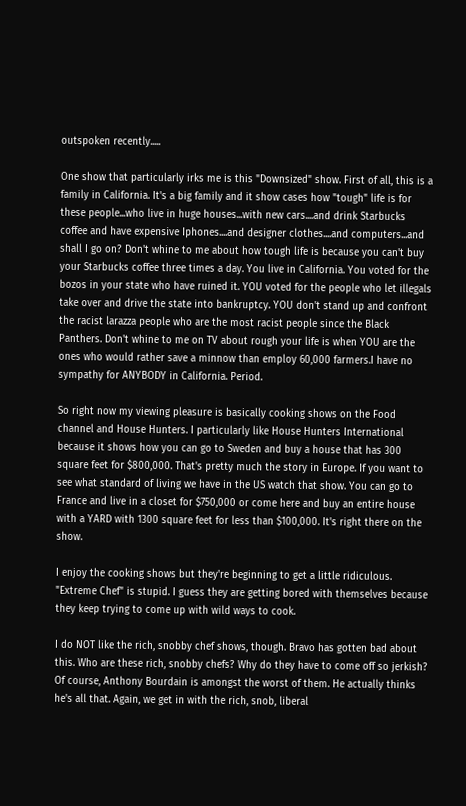outspoken recently.....

One show that particularly irks me is this "Downsized" show. First of all, this is a family in California. It's a big family and it show cases how "tough" life is for these people...who live in huge houses...with new cars....and drink Starbucks coffee and have expensive Iphones....and designer clothes....and computers...and shall I go on? Don't whine to me about how tough life is because you can't buy your Starbucks coffee three times a day. You live in California. You voted for the bozos in your state who have ruined it. YOU voted for the people who let illegals take over and drive the state into bankruptcy. YOU don't stand up and confront the racist larazza people who are the most racist people since the Black Panthers. Don't whine to me on TV about rough your life is when YOU are the ones who would rather save a minnow than employ 60,000 farmers.I have no sympathy for ANYBODY in California. Period.

So right now my viewing pleasure is basically cooking shows on the Food channel and House Hunters. I particularly like House Hunters International because it shows how you can go to Sweden and buy a house that has 300 square feet for $800,000. That's pretty much the story in Europe. If you want to see what standard of living we have in the US watch that show. You can go to France and live in a closet for $750,000 or come here and buy an entire house with a YARD with 1300 square feet for less than $100,000. It's right there on the show.

I enjoy the cooking shows but they're beginning to get a little ridiculous. "Extreme Chef" is stupid. I guess they are getting bored with themselves because they keep trying to come up with wild ways to cook.

I do NOT like the rich, snobby chef shows, though. Bravo has gotten bad about this. Who are these rich, snobby chefs? Why do they have to come off so jerkish? Of course, Anthony Bourdain is amongst the worst of them. He actually thinks he's all that. Again, we get in with the rich, snob, liberal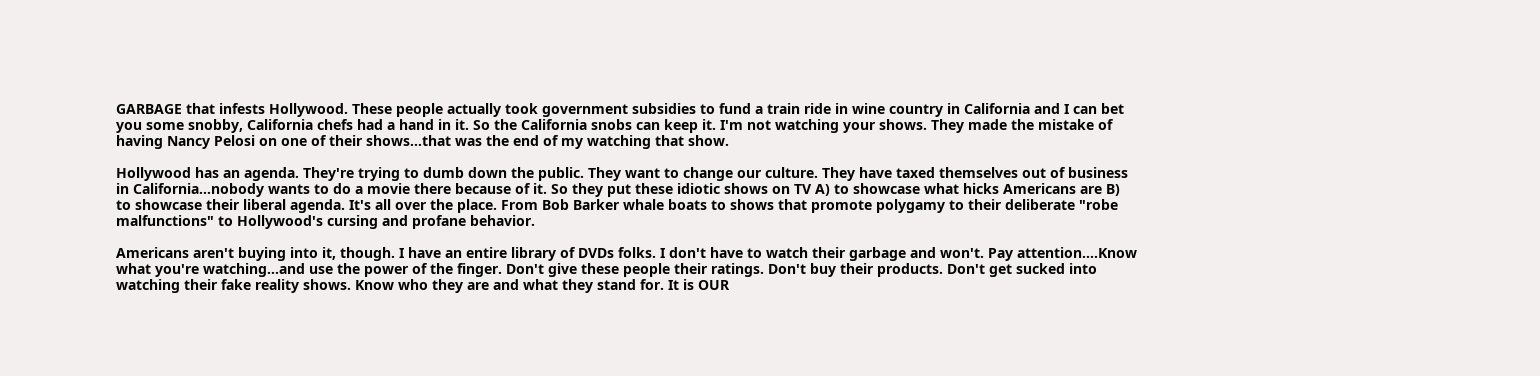GARBAGE that infests Hollywood. These people actually took government subsidies to fund a train ride in wine country in California and I can bet you some snobby, California chefs had a hand in it. So the California snobs can keep it. I'm not watching your shows. They made the mistake of having Nancy Pelosi on one of their shows...that was the end of my watching that show.

Hollywood has an agenda. They're trying to dumb down the public. They want to change our culture. They have taxed themselves out of business in California...nobody wants to do a movie there because of it. So they put these idiotic shows on TV A) to showcase what hicks Americans are B) to showcase their liberal agenda. It's all over the place. From Bob Barker whale boats to shows that promote polygamy to their deliberate "robe malfunctions" to Hollywood's cursing and profane behavior.

Americans aren't buying into it, though. I have an entire library of DVDs folks. I don't have to watch their garbage and won't. Pay attention....Know what you're watching...and use the power of the finger. Don't give these people their ratings. Don't buy their products. Don't get sucked into watching their fake reality shows. Know who they are and what they stand for. It is OUR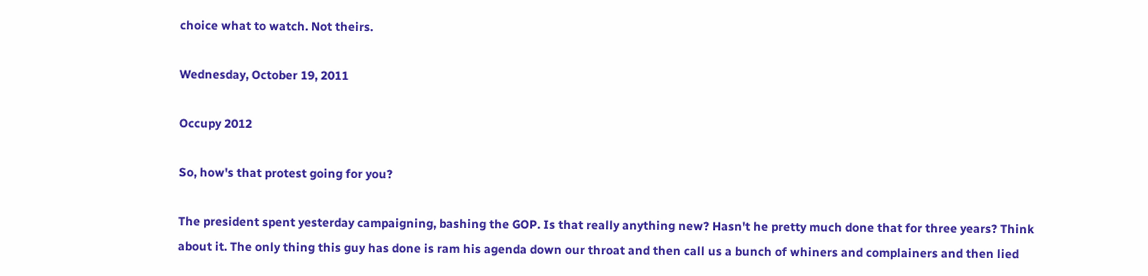choice what to watch. Not theirs.

Wednesday, October 19, 2011

Occupy 2012

So, how's that protest going for you?

The president spent yesterday campaigning, bashing the GOP. Is that really anything new? Hasn't he pretty much done that for three years? Think about it. The only thing this guy has done is ram his agenda down our throat and then call us a bunch of whiners and complainers and then lied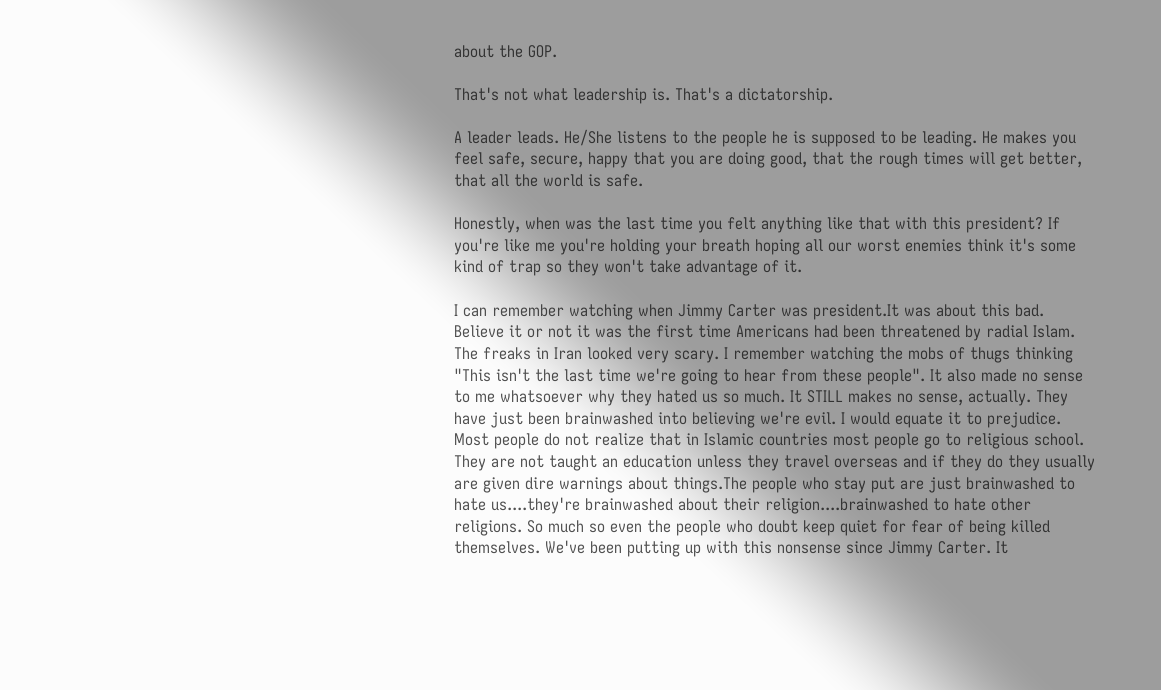about the GOP.

That's not what leadership is. That's a dictatorship.

A leader leads. He/She listens to the people he is supposed to be leading. He makes you feel safe, secure, happy that you are doing good, that the rough times will get better, that all the world is safe.

Honestly, when was the last time you felt anything like that with this president? If you're like me you're holding your breath hoping all our worst enemies think it's some kind of trap so they won't take advantage of it.

I can remember watching when Jimmy Carter was president.It was about this bad. Believe it or not it was the first time Americans had been threatened by radial Islam. The freaks in Iran looked very scary. I remember watching the mobs of thugs thinking "This isn't the last time we're going to hear from these people". It also made no sense to me whatsoever why they hated us so much. It STILL makes no sense, actually. They have just been brainwashed into believing we're evil. I would equate it to prejudice. Most people do not realize that in Islamic countries most people go to religious school. They are not taught an education unless they travel overseas and if they do they usually are given dire warnings about things.The people who stay put are just brainwashed to hate us....they're brainwashed about their religion....brainwashed to hate other religions. So much so even the people who doubt keep quiet for fear of being killed themselves. We've been putting up with this nonsense since Jimmy Carter. It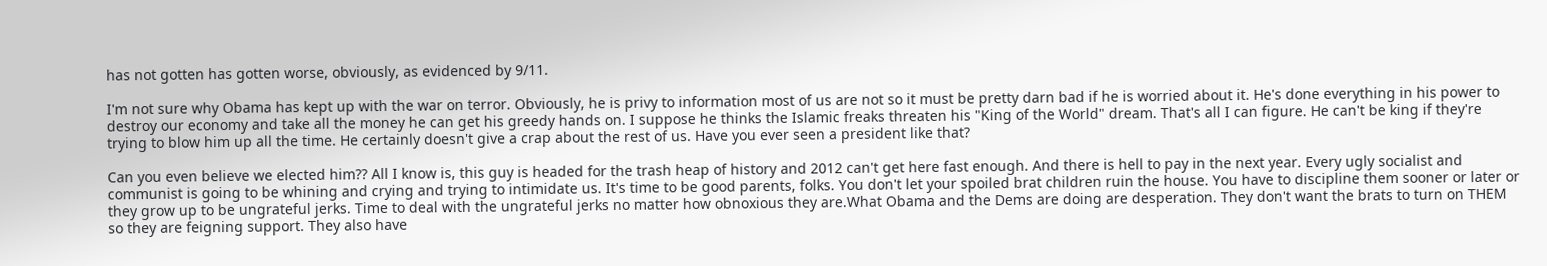has not gotten has gotten worse, obviously, as evidenced by 9/11.

I'm not sure why Obama has kept up with the war on terror. Obviously, he is privy to information most of us are not so it must be pretty darn bad if he is worried about it. He's done everything in his power to destroy our economy and take all the money he can get his greedy hands on. I suppose he thinks the Islamic freaks threaten his "King of the World" dream. That's all I can figure. He can't be king if they're trying to blow him up all the time. He certainly doesn't give a crap about the rest of us. Have you ever seen a president like that?

Can you even believe we elected him?? All I know is, this guy is headed for the trash heap of history and 2012 can't get here fast enough. And there is hell to pay in the next year. Every ugly socialist and communist is going to be whining and crying and trying to intimidate us. It's time to be good parents, folks. You don't let your spoiled brat children ruin the house. You have to discipline them sooner or later or they grow up to be ungrateful jerks. Time to deal with the ungrateful jerks no matter how obnoxious they are.What Obama and the Dems are doing are desperation. They don't want the brats to turn on THEM so they are feigning support. They also have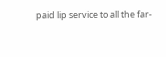paid lip service to all the far-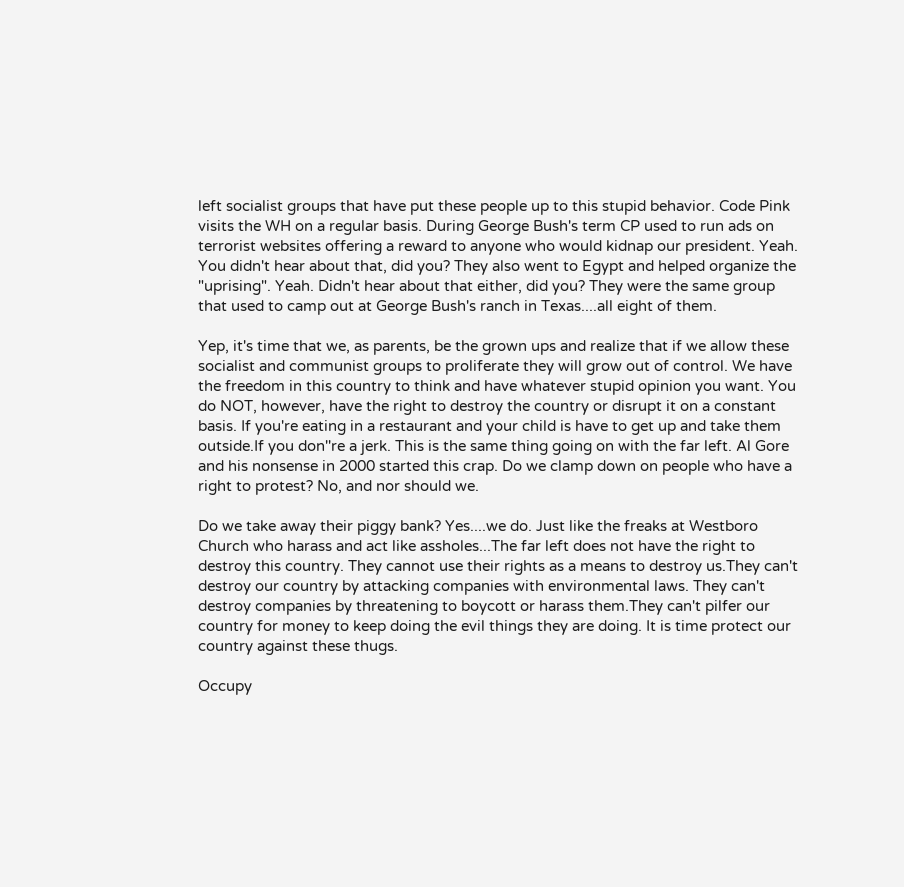left socialist groups that have put these people up to this stupid behavior. Code Pink visits the WH on a regular basis. During George Bush's term CP used to run ads on terrorist websites offering a reward to anyone who would kidnap our president. Yeah. You didn't hear about that, did you? They also went to Egypt and helped organize the "uprising". Yeah. Didn't hear about that either, did you? They were the same group that used to camp out at George Bush's ranch in Texas....all eight of them.

Yep, it's time that we, as parents, be the grown ups and realize that if we allow these socialist and communist groups to proliferate they will grow out of control. We have the freedom in this country to think and have whatever stupid opinion you want. You do NOT, however, have the right to destroy the country or disrupt it on a constant basis. If you're eating in a restaurant and your child is have to get up and take them outside.If you don''re a jerk. This is the same thing going on with the far left. Al Gore and his nonsense in 2000 started this crap. Do we clamp down on people who have a right to protest? No, and nor should we.

Do we take away their piggy bank? Yes....we do. Just like the freaks at Westboro Church who harass and act like assholes...The far left does not have the right to destroy this country. They cannot use their rights as a means to destroy us.They can't destroy our country by attacking companies with environmental laws. They can't destroy companies by threatening to boycott or harass them.They can't pilfer our country for money to keep doing the evil things they are doing. It is time protect our country against these thugs.

Occupy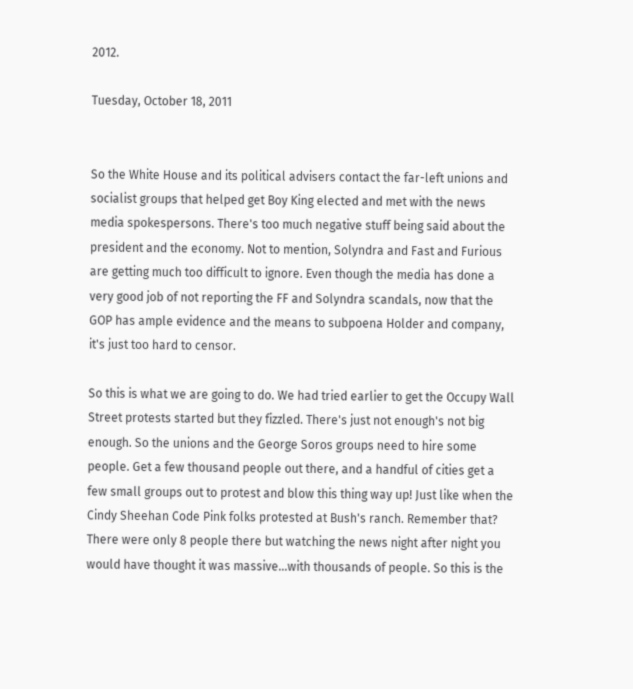2012.

Tuesday, October 18, 2011


So the White House and its political advisers contact the far-left unions and socialist groups that helped get Boy King elected and met with the news media spokespersons. There's too much negative stuff being said about the president and the economy. Not to mention, Solyndra and Fast and Furious are getting much too difficult to ignore. Even though the media has done a very good job of not reporting the FF and Solyndra scandals, now that the GOP has ample evidence and the means to subpoena Holder and company, it's just too hard to censor.

So this is what we are going to do. We had tried earlier to get the Occupy Wall Street protests started but they fizzled. There's just not enough's not big enough. So the unions and the George Soros groups need to hire some people. Get a few thousand people out there, and a handful of cities get a few small groups out to protest and blow this thing way up! Just like when the Cindy Sheehan Code Pink folks protested at Bush's ranch. Remember that? There were only 8 people there but watching the news night after night you would have thought it was massive...with thousands of people. So this is the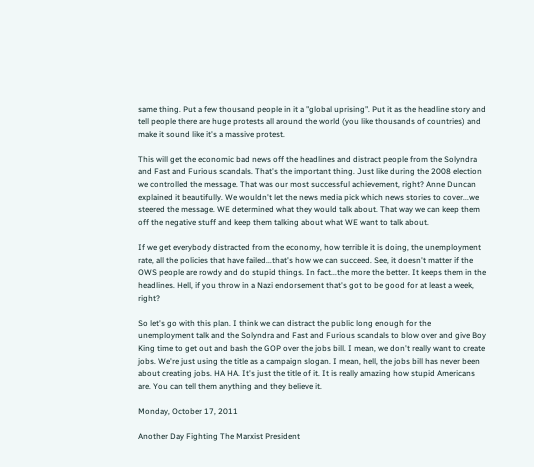same thing. Put a few thousand people in it a "global uprising". Put it as the headline story and tell people there are huge protests all around the world (you like thousands of countries) and make it sound like it's a massive protest.

This will get the economic bad news off the headlines and distract people from the Solyndra and Fast and Furious scandals. That's the important thing. Just like during the 2008 election we controlled the message. That was our most successful achievement, right? Anne Duncan explained it beautifully. We wouldn't let the news media pick which news stories to cover...we steered the message. WE determined what they would talk about. That way we can keep them off the negative stuff and keep them talking about what WE want to talk about.

If we get everybody distracted from the economy, how terrible it is doing, the unemployment rate, all the policies that have failed...that's how we can succeed. See, it doesn't matter if the OWS people are rowdy and do stupid things. In fact...the more the better. It keeps them in the headlines. Hell, if you throw in a Nazi endorsement that's got to be good for at least a week, right?

So let's go with this plan. I think we can distract the public long enough for the unemployment talk and the Solyndra and Fast and Furious scandals to blow over and give Boy King time to get out and bash the GOP over the jobs bill. I mean, we don't really want to create jobs. We're just using the title as a campaign slogan. I mean, hell, the jobs bill has never been about creating jobs. HA HA. It's just the title of it. It is really amazing how stupid Americans are. You can tell them anything and they believe it.

Monday, October 17, 2011

Another Day Fighting The Marxist President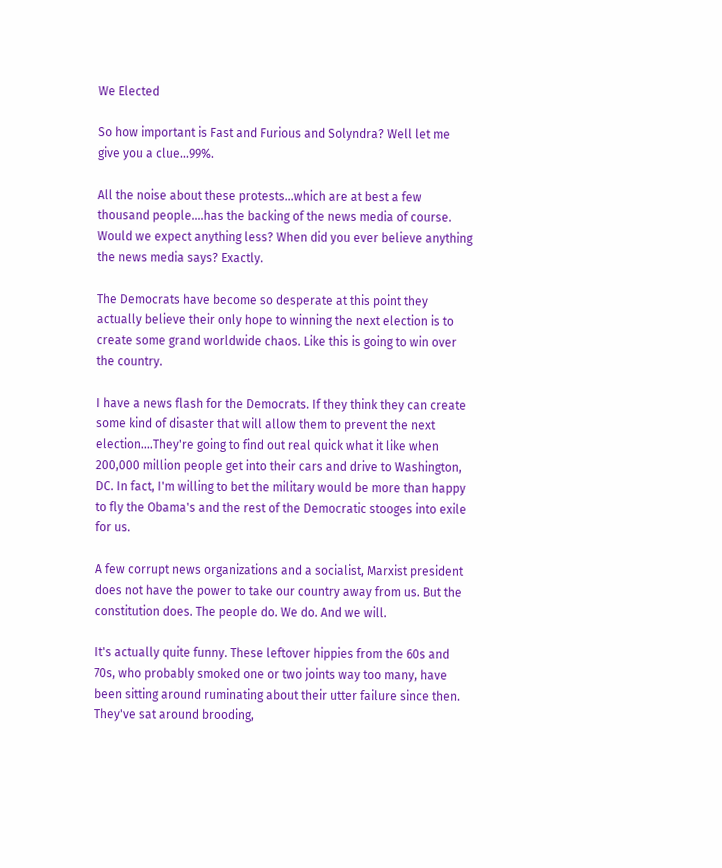We Elected

So how important is Fast and Furious and Solyndra? Well let me give you a clue...99%.

All the noise about these protests...which are at best a few thousand people....has the backing of the news media of course. Would we expect anything less? When did you ever believe anything the news media says? Exactly.

The Democrats have become so desperate at this point they actually believe their only hope to winning the next election is to create some grand worldwide chaos. Like this is going to win over the country.

I have a news flash for the Democrats. If they think they can create some kind of disaster that will allow them to prevent the next election....They're going to find out real quick what it like when 200,000 million people get into their cars and drive to Washington, DC. In fact, I'm willing to bet the military would be more than happy to fly the Obama's and the rest of the Democratic stooges into exile for us.

A few corrupt news organizations and a socialist, Marxist president does not have the power to take our country away from us. But the constitution does. The people do. We do. And we will.

It's actually quite funny. These leftover hippies from the 60s and 70s, who probably smoked one or two joints way too many, have been sitting around ruminating about their utter failure since then. They've sat around brooding,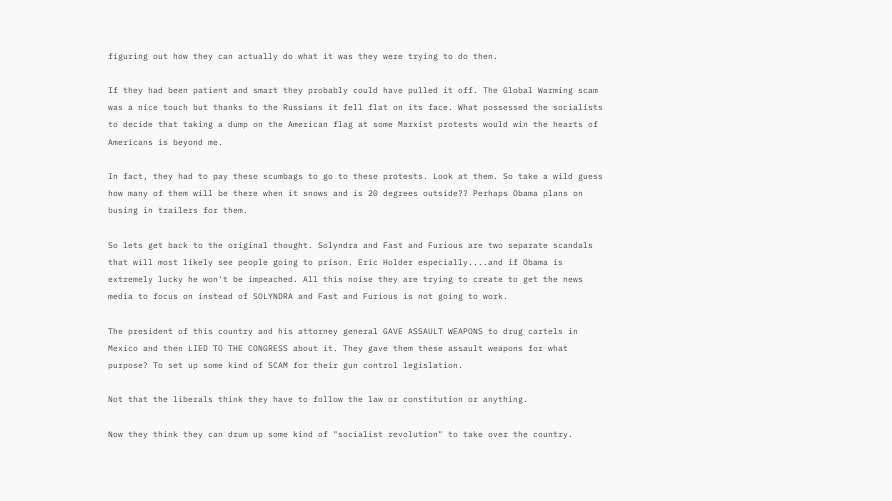figuring out how they can actually do what it was they were trying to do then.

If they had been patient and smart they probably could have pulled it off. The Global Warming scam was a nice touch but thanks to the Russians it fell flat on its face. What possessed the socialists to decide that taking a dump on the American flag at some Marxist protests would win the hearts of Americans is beyond me.

In fact, they had to pay these scumbags to go to these protests. Look at them. So take a wild guess how many of them will be there when it snows and is 20 degrees outside?? Perhaps Obama plans on busing in trailers for them.

So lets get back to the original thought. Solyndra and Fast and Furious are two separate scandals that will most likely see people going to prison. Eric Holder especially....and if Obama is extremely lucky he won't be impeached. All this noise they are trying to create to get the news media to focus on instead of SOLYNDRA and Fast and Furious is not going to work.

The president of this country and his attorney general GAVE ASSAULT WEAPONS to drug cartels in Mexico and then LIED TO THE CONGRESS about it. They gave them these assault weapons for what purpose? To set up some kind of SCAM for their gun control legislation.

Not that the liberals think they have to follow the law or constitution or anything.

Now they think they can drum up some kind of "socialist revolution" to take over the country.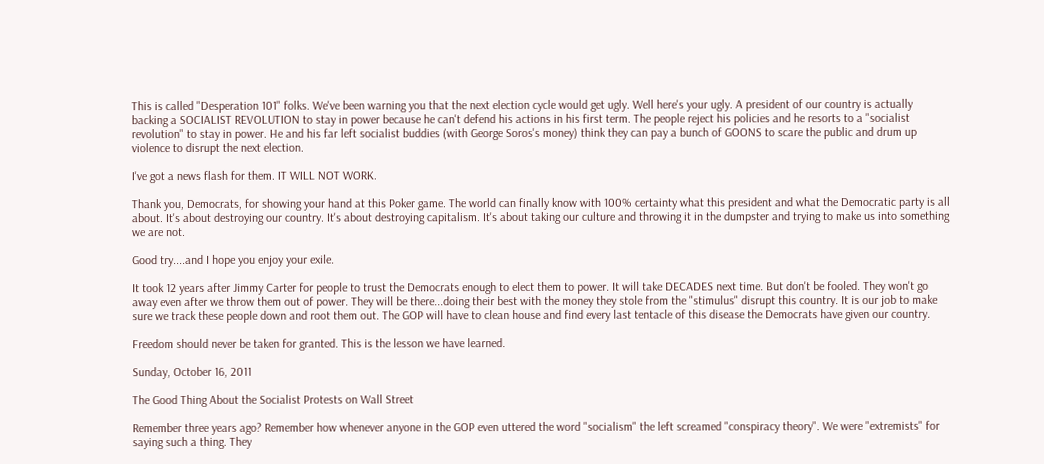This is called "Desperation 101" folks. We've been warning you that the next election cycle would get ugly. Well here's your ugly. A president of our country is actually backing a SOCIALIST REVOLUTION to stay in power because he can't defend his actions in his first term. The people reject his policies and he resorts to a "socialist revolution" to stay in power. He and his far left socialist buddies (with George Soros's money) think they can pay a bunch of GOONS to scare the public and drum up violence to disrupt the next election.

I've got a news flash for them. IT WILL NOT WORK.

Thank you, Democrats, for showing your hand at this Poker game. The world can finally know with 100% certainty what this president and what the Democratic party is all about. It's about destroying our country. It's about destroying capitalism. It's about taking our culture and throwing it in the dumpster and trying to make us into something we are not.

Good try....and I hope you enjoy your exile.

It took 12 years after Jimmy Carter for people to trust the Democrats enough to elect them to power. It will take DECADES next time. But don't be fooled. They won't go away even after we throw them out of power. They will be there...doing their best with the money they stole from the "stimulus" disrupt this country. It is our job to make sure we track these people down and root them out. The GOP will have to clean house and find every last tentacle of this disease the Democrats have given our country.

Freedom should never be taken for granted. This is the lesson we have learned.

Sunday, October 16, 2011

The Good Thing About the Socialist Protests on Wall Street

Remember three years ago? Remember how whenever anyone in the GOP even uttered the word "socialism" the left screamed "conspiracy theory". We were "extremists" for saying such a thing. They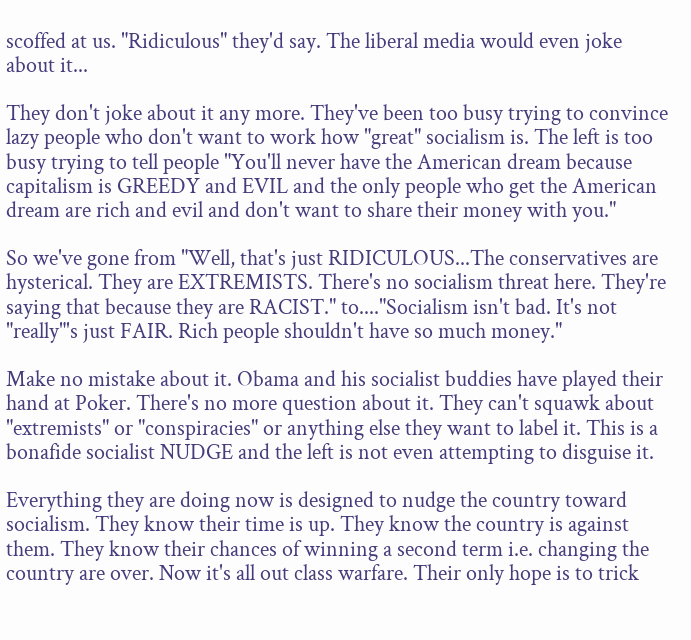scoffed at us. "Ridiculous" they'd say. The liberal media would even joke about it...

They don't joke about it any more. They've been too busy trying to convince lazy people who don't want to work how "great" socialism is. The left is too busy trying to tell people "You'll never have the American dream because capitalism is GREEDY and EVIL and the only people who get the American dream are rich and evil and don't want to share their money with you."

So we've gone from "Well, that's just RIDICULOUS...The conservatives are hysterical. They are EXTREMISTS. There's no socialism threat here. They're saying that because they are RACIST." to...."Socialism isn't bad. It's not "really"'s just FAIR. Rich people shouldn't have so much money."

Make no mistake about it. Obama and his socialist buddies have played their hand at Poker. There's no more question about it. They can't squawk about "extremists" or "conspiracies" or anything else they want to label it. This is a bonafide socialist NUDGE and the left is not even attempting to disguise it.

Everything they are doing now is designed to nudge the country toward socialism. They know their time is up. They know the country is against them. They know their chances of winning a second term i.e. changing the country are over. Now it's all out class warfare. Their only hope is to trick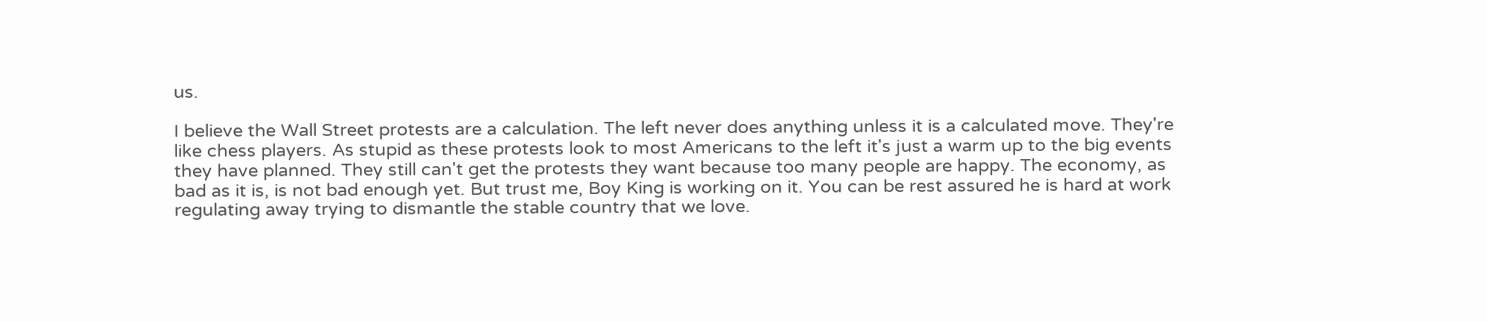us.

I believe the Wall Street protests are a calculation. The left never does anything unless it is a calculated move. They're like chess players. As stupid as these protests look to most Americans to the left it's just a warm up to the big events they have planned. They still can't get the protests they want because too many people are happy. The economy, as bad as it is, is not bad enough yet. But trust me, Boy King is working on it. You can be rest assured he is hard at work regulating away trying to dismantle the stable country that we love.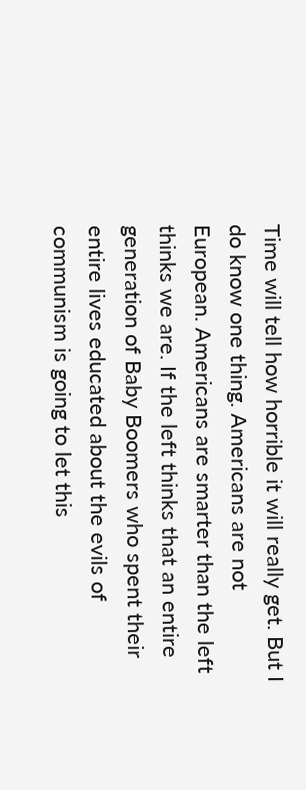Time will tell how horrible it will really get. But I do know one thing. Americans are not European. Americans are smarter than the left thinks we are. If the left thinks that an entire generation of Baby Boomers who spent their entire lives educated about the evils of communism is going to let this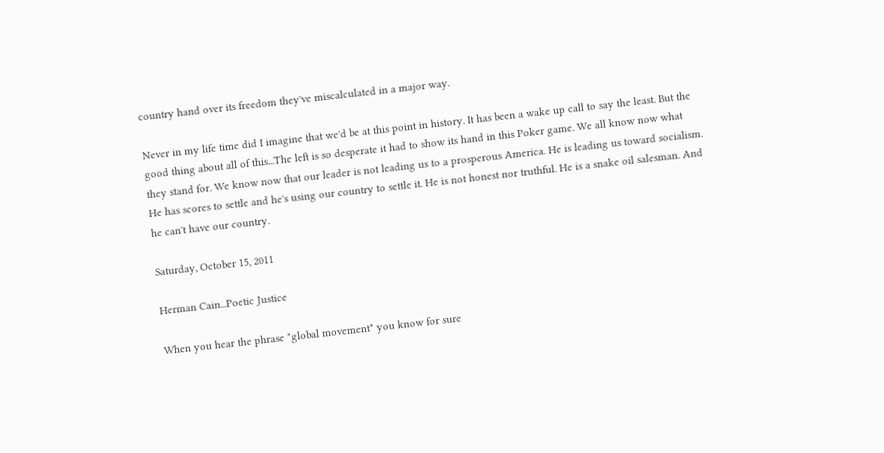country hand over its freedom they've miscalculated in a major way.

Never in my life time did I imagine that we'd be at this point in history. It has been a wake up call to say the least. But the good thing about all of this...The left is so desperate it had to show its hand in this Poker game. We all know now what they stand for. We know now that our leader is not leading us to a prosperous America. He is leading us toward socialism. He has scores to settle and he's using our country to settle it. He is not honest nor truthful. He is a snake oil salesman. And he can't have our country.

Saturday, October 15, 2011

Herman Cain...Poetic Justice

When you hear the phrase "global movement" you know for sure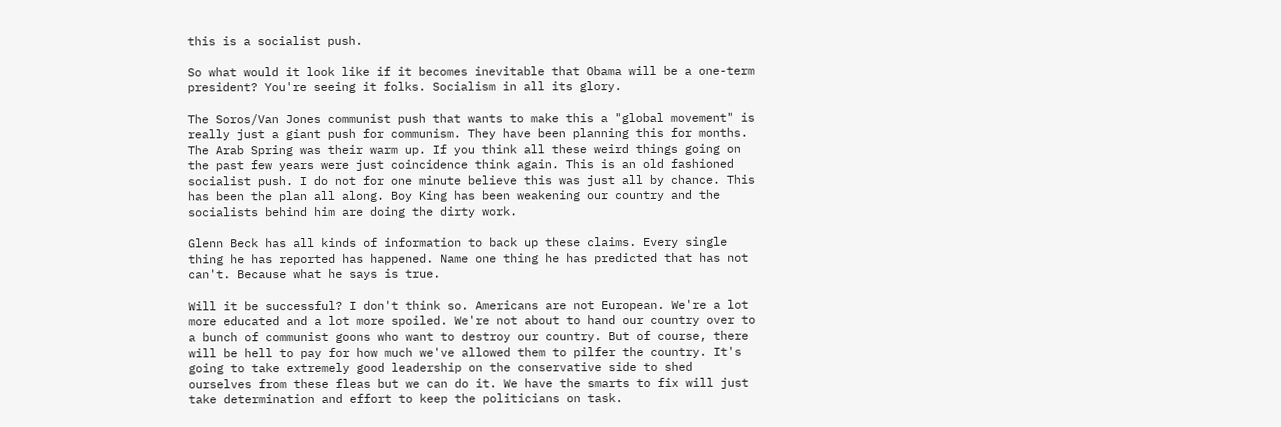this is a socialist push.

So what would it look like if it becomes inevitable that Obama will be a one-term president? You're seeing it folks. Socialism in all its glory.

The Soros/Van Jones communist push that wants to make this a "global movement" is really just a giant push for communism. They have been planning this for months. The Arab Spring was their warm up. If you think all these weird things going on the past few years were just coincidence think again. This is an old fashioned socialist push. I do not for one minute believe this was just all by chance. This has been the plan all along. Boy King has been weakening our country and the socialists behind him are doing the dirty work.

Glenn Beck has all kinds of information to back up these claims. Every single thing he has reported has happened. Name one thing he has predicted that has not can't. Because what he says is true.

Will it be successful? I don't think so. Americans are not European. We're a lot more educated and a lot more spoiled. We're not about to hand our country over to a bunch of communist goons who want to destroy our country. But of course, there will be hell to pay for how much we've allowed them to pilfer the country. It's going to take extremely good leadership on the conservative side to shed ourselves from these fleas but we can do it. We have the smarts to fix will just take determination and effort to keep the politicians on task.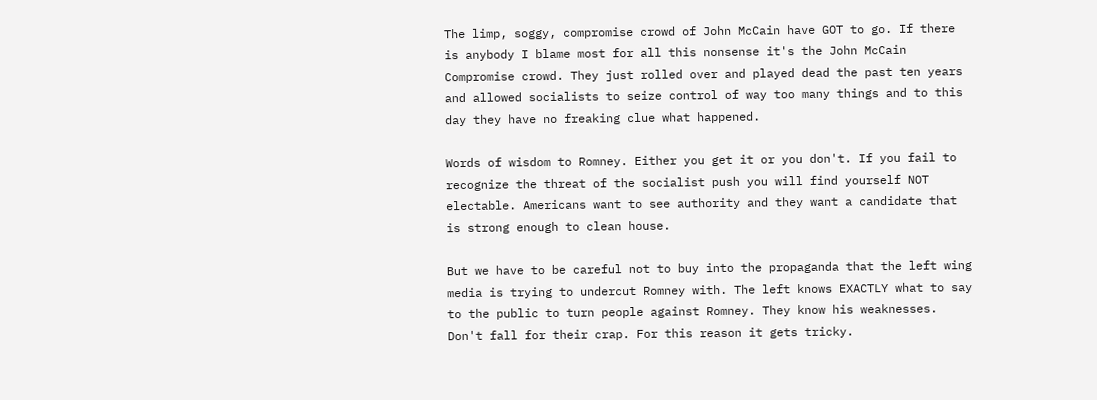The limp, soggy, compromise crowd of John McCain have GOT to go. If there is anybody I blame most for all this nonsense it's the John McCain Compromise crowd. They just rolled over and played dead the past ten years and allowed socialists to seize control of way too many things and to this day they have no freaking clue what happened.

Words of wisdom to Romney. Either you get it or you don't. If you fail to recognize the threat of the socialist push you will find yourself NOT electable. Americans want to see authority and they want a candidate that is strong enough to clean house.

But we have to be careful not to buy into the propaganda that the left wing media is trying to undercut Romney with. The left knows EXACTLY what to say to the public to turn people against Romney. They know his weaknesses. Don't fall for their crap. For this reason it gets tricky.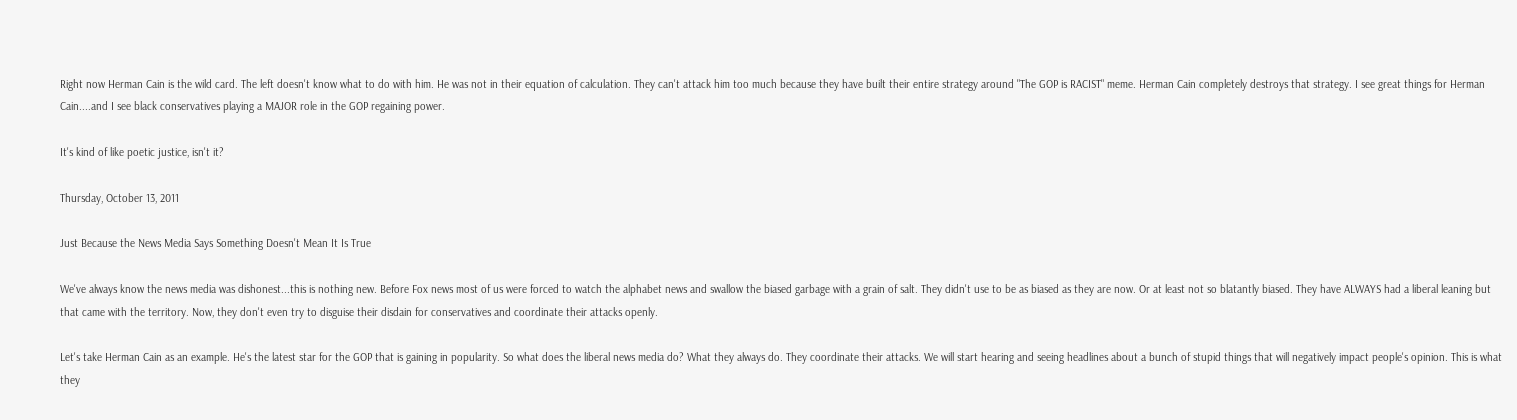Right now Herman Cain is the wild card. The left doesn't know what to do with him. He was not in their equation of calculation. They can't attack him too much because they have built their entire strategy around "The GOP is RACIST" meme. Herman Cain completely destroys that strategy. I see great things for Herman Cain....and I see black conservatives playing a MAJOR role in the GOP regaining power.

It's kind of like poetic justice, isn't it?

Thursday, October 13, 2011

Just Because the News Media Says Something Doesn't Mean It Is True

We've always know the news media was dishonest...this is nothing new. Before Fox news most of us were forced to watch the alphabet news and swallow the biased garbage with a grain of salt. They didn't use to be as biased as they are now. Or at least not so blatantly biased. They have ALWAYS had a liberal leaning but that came with the territory. Now, they don't even try to disguise their disdain for conservatives and coordinate their attacks openly.

Let's take Herman Cain as an example. He's the latest star for the GOP that is gaining in popularity. So what does the liberal news media do? What they always do. They coordinate their attacks. We will start hearing and seeing headlines about a bunch of stupid things that will negatively impact people's opinion. This is what they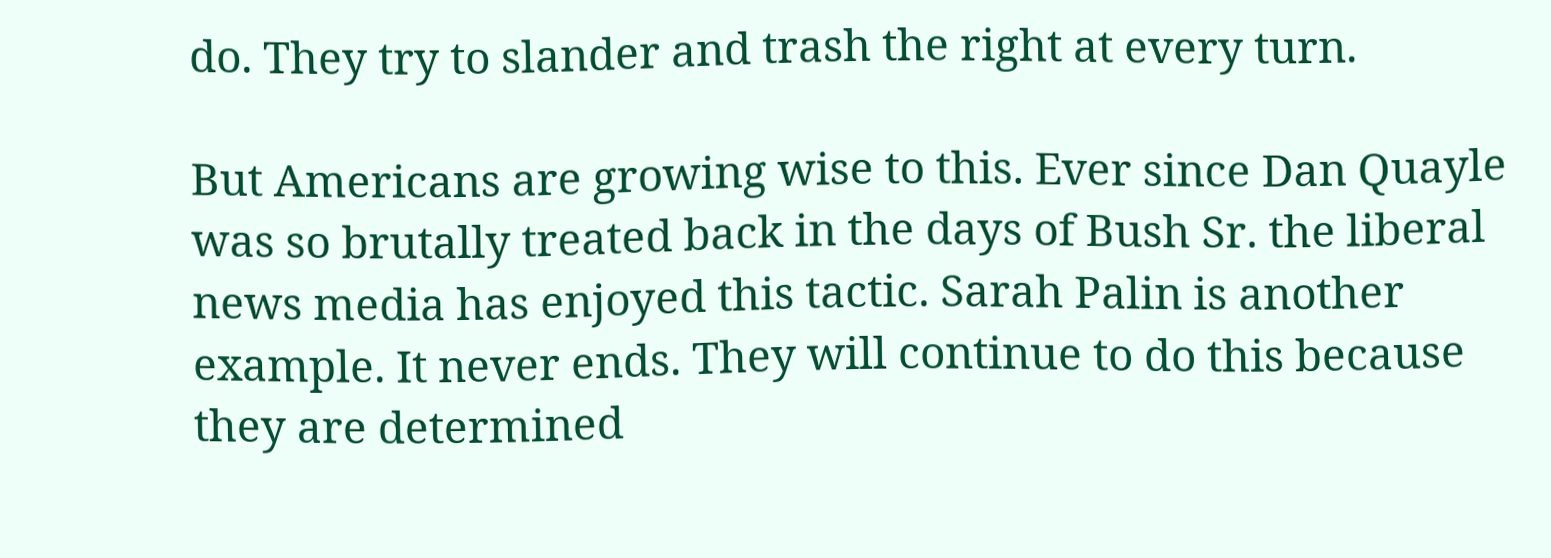do. They try to slander and trash the right at every turn.

But Americans are growing wise to this. Ever since Dan Quayle was so brutally treated back in the days of Bush Sr. the liberal news media has enjoyed this tactic. Sarah Palin is another example. It never ends. They will continue to do this because they are determined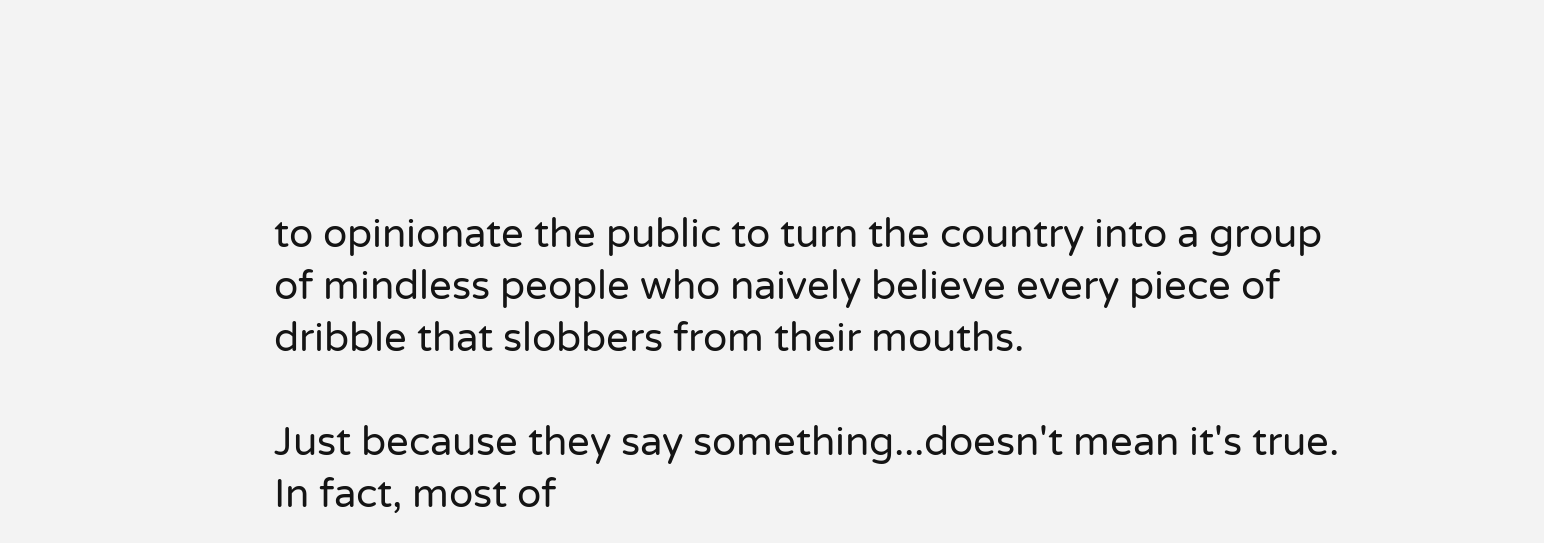to opinionate the public to turn the country into a group of mindless people who naively believe every piece of dribble that slobbers from their mouths.

Just because they say something...doesn't mean it's true. In fact, most of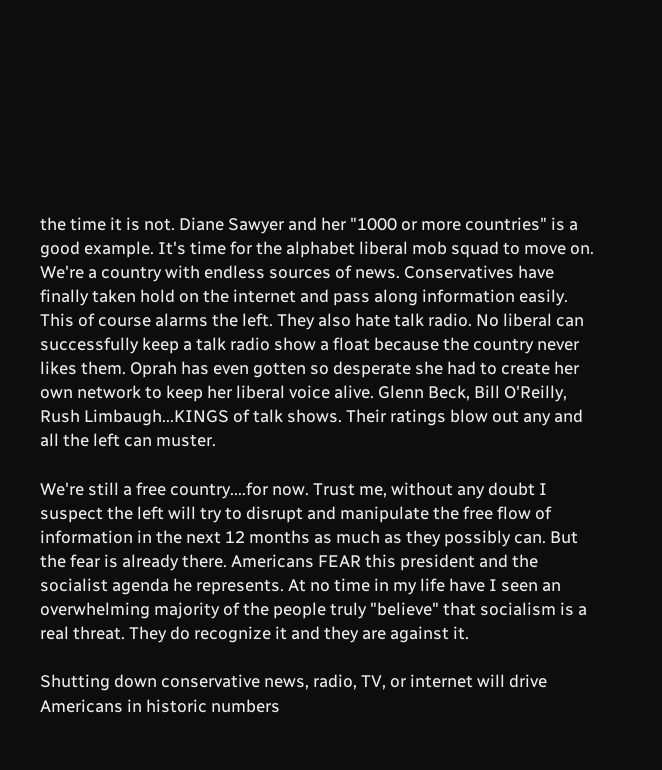the time it is not. Diane Sawyer and her "1000 or more countries" is a good example. It's time for the alphabet liberal mob squad to move on. We're a country with endless sources of news. Conservatives have finally taken hold on the internet and pass along information easily. This of course alarms the left. They also hate talk radio. No liberal can successfully keep a talk radio show a float because the country never likes them. Oprah has even gotten so desperate she had to create her own network to keep her liberal voice alive. Glenn Beck, Bill O'Reilly, Rush Limbaugh...KINGS of talk shows. Their ratings blow out any and all the left can muster.

We're still a free country....for now. Trust me, without any doubt I suspect the left will try to disrupt and manipulate the free flow of information in the next 12 months as much as they possibly can. But the fear is already there. Americans FEAR this president and the socialist agenda he represents. At no time in my life have I seen an overwhelming majority of the people truly "believe" that socialism is a real threat. They do recognize it and they are against it.

Shutting down conservative news, radio, TV, or internet will drive Americans in historic numbers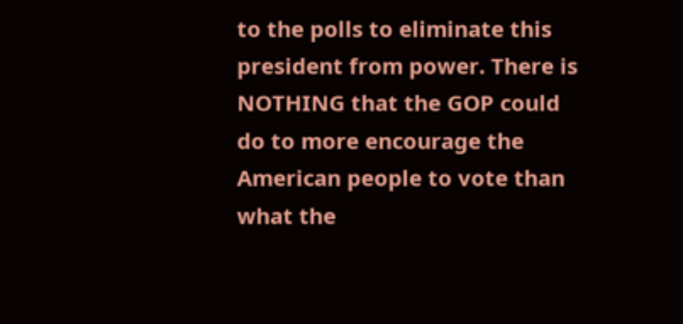to the polls to eliminate this president from power. There is NOTHING that the GOP could do to more encourage the American people to vote than what the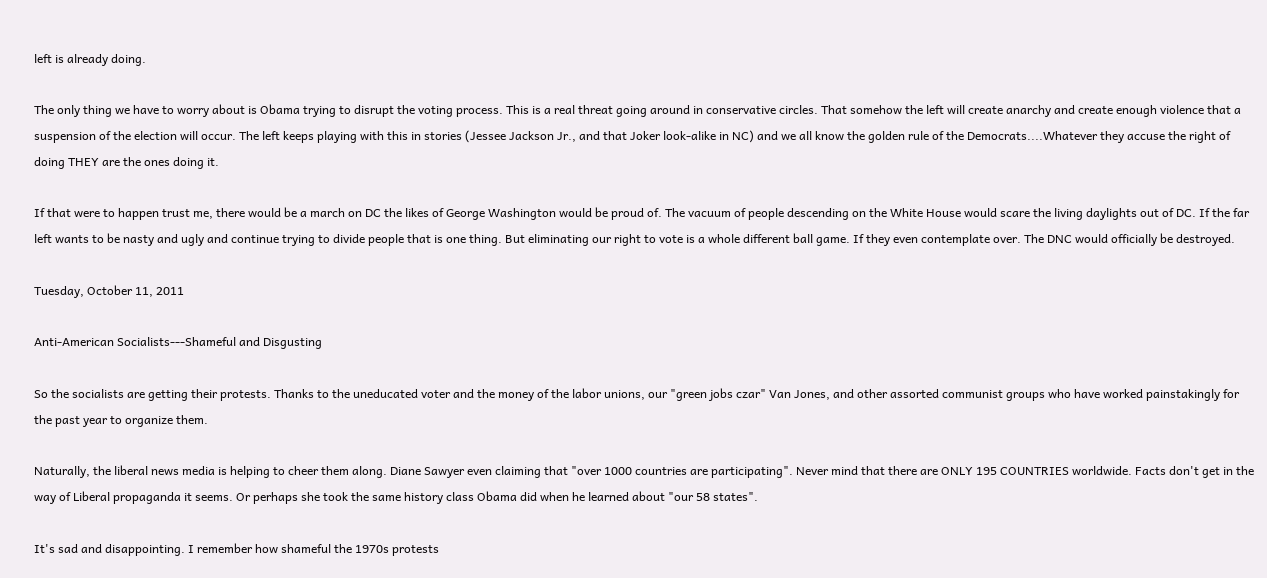left is already doing.

The only thing we have to worry about is Obama trying to disrupt the voting process. This is a real threat going around in conservative circles. That somehow the left will create anarchy and create enough violence that a suspension of the election will occur. The left keeps playing with this in stories (Jessee Jackson Jr., and that Joker look-alike in NC) and we all know the golden rule of the Democrats....Whatever they accuse the right of doing THEY are the ones doing it.

If that were to happen trust me, there would be a march on DC the likes of George Washington would be proud of. The vacuum of people descending on the White House would scare the living daylights out of DC. If the far left wants to be nasty and ugly and continue trying to divide people that is one thing. But eliminating our right to vote is a whole different ball game. If they even contemplate over. The DNC would officially be destroyed.

Tuesday, October 11, 2011

Anti-American Socialists---Shameful and Disgusting

So the socialists are getting their protests. Thanks to the uneducated voter and the money of the labor unions, our "green jobs czar" Van Jones, and other assorted communist groups who have worked painstakingly for the past year to organize them.

Naturally, the liberal news media is helping to cheer them along. Diane Sawyer even claiming that "over 1000 countries are participating". Never mind that there are ONLY 195 COUNTRIES worldwide. Facts don't get in the way of Liberal propaganda it seems. Or perhaps she took the same history class Obama did when he learned about "our 58 states".

It's sad and disappointing. I remember how shameful the 1970s protests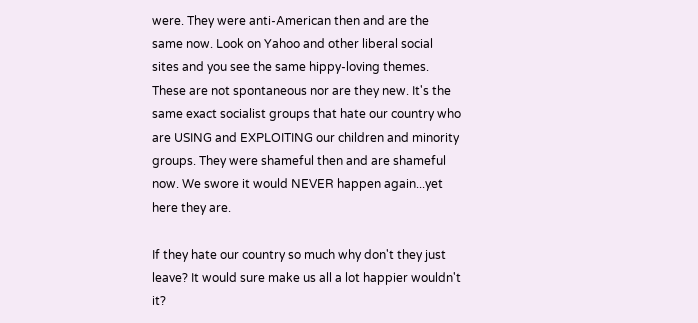were. They were anti-American then and are the same now. Look on Yahoo and other liberal social sites and you see the same hippy-loving themes. These are not spontaneous nor are they new. It's the same exact socialist groups that hate our country who are USING and EXPLOITING our children and minority groups. They were shameful then and are shameful now. We swore it would NEVER happen again...yet here they are.

If they hate our country so much why don't they just leave? It would sure make us all a lot happier wouldn't it?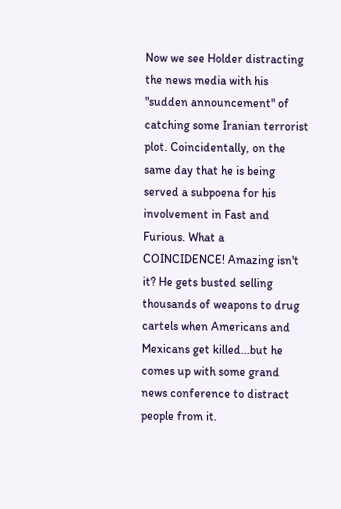Now we see Holder distracting the news media with his "sudden announcement" of catching some Iranian terrorist plot. Coincidentally, on the same day that he is being served a subpoena for his involvement in Fast and Furious. What a COINCIDENCE! Amazing isn't it? He gets busted selling thousands of weapons to drug cartels when Americans and Mexicans get killed...but he comes up with some grand news conference to distract people from it.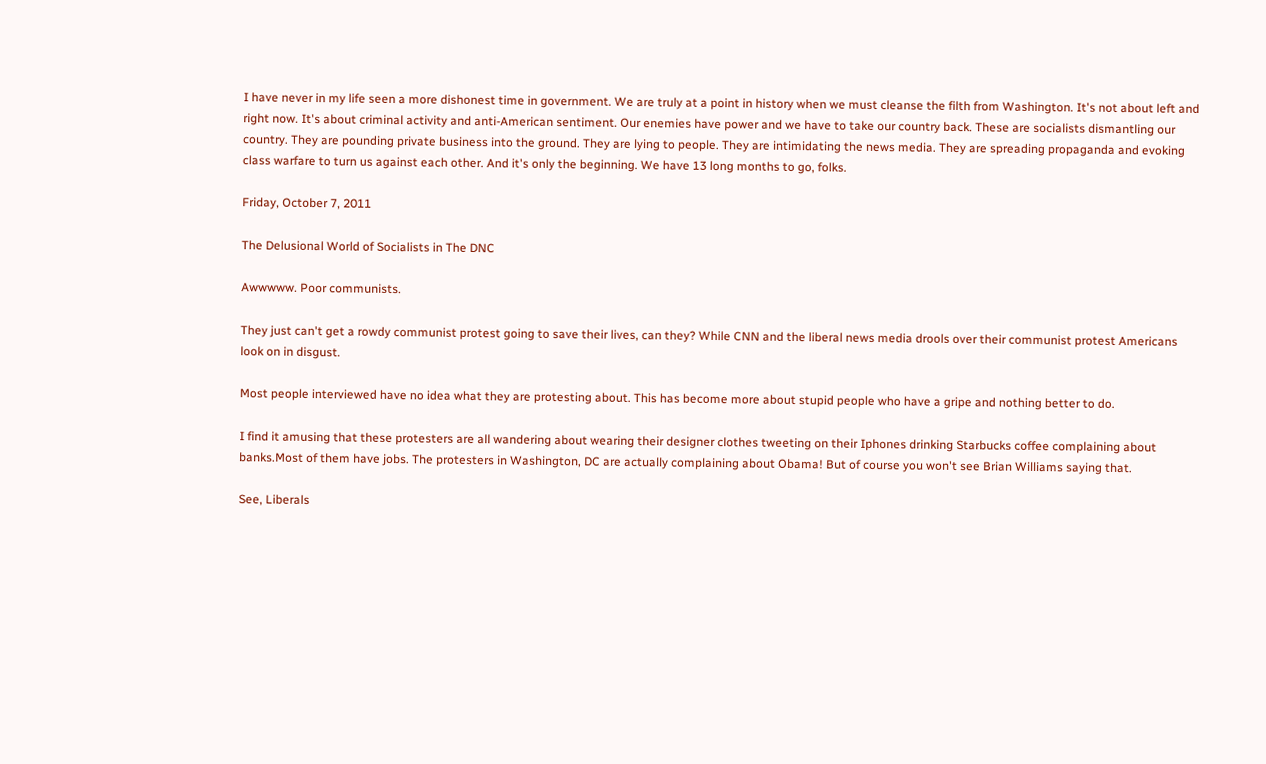I have never in my life seen a more dishonest time in government. We are truly at a point in history when we must cleanse the filth from Washington. It's not about left and right now. It's about criminal activity and anti-American sentiment. Our enemies have power and we have to take our country back. These are socialists dismantling our country. They are pounding private business into the ground. They are lying to people. They are intimidating the news media. They are spreading propaganda and evoking class warfare to turn us against each other. And it's only the beginning. We have 13 long months to go, folks.

Friday, October 7, 2011

The Delusional World of Socialists in The DNC

Awwwww. Poor communists.

They just can't get a rowdy communist protest going to save their lives, can they? While CNN and the liberal news media drools over their communist protest Americans look on in disgust.

Most people interviewed have no idea what they are protesting about. This has become more about stupid people who have a gripe and nothing better to do.

I find it amusing that these protesters are all wandering about wearing their designer clothes tweeting on their Iphones drinking Starbucks coffee complaining about banks.Most of them have jobs. The protesters in Washington, DC are actually complaining about Obama! But of course you won't see Brian Williams saying that.

See, Liberals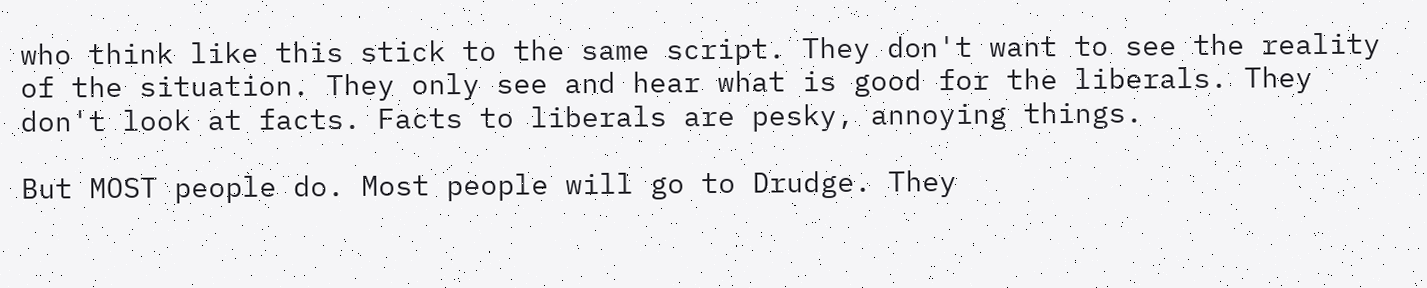who think like this stick to the same script. They don't want to see the reality of the situation. They only see and hear what is good for the liberals. They don't look at facts. Facts to liberals are pesky, annoying things.

But MOST people do. Most people will go to Drudge. They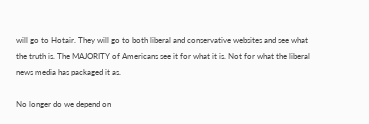will go to Hotair. They will go to both liberal and conservative websites and see what the truth is. The MAJORITY of Americans see it for what it is. Not for what the liberal news media has packaged it as.

No longer do we depend on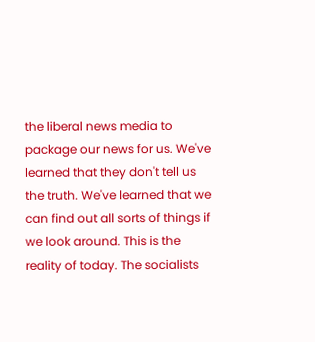the liberal news media to package our news for us. We've learned that they don't tell us the truth. We've learned that we can find out all sorts of things if we look around. This is the reality of today. The socialists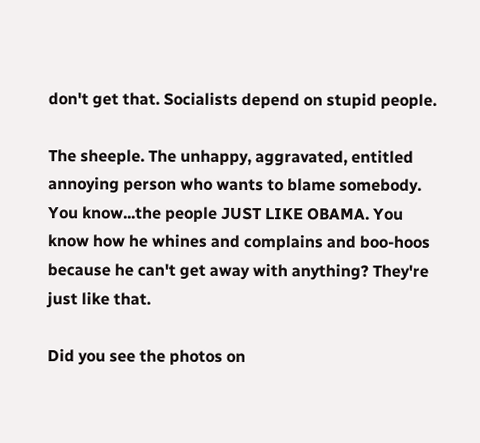don't get that. Socialists depend on stupid people.

The sheeple. The unhappy, aggravated, entitled annoying person who wants to blame somebody. You know...the people JUST LIKE OBAMA. You know how he whines and complains and boo-hoos because he can't get away with anything? They're just like that.

Did you see the photos on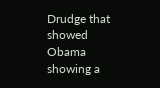Drudge that showed Obama showing a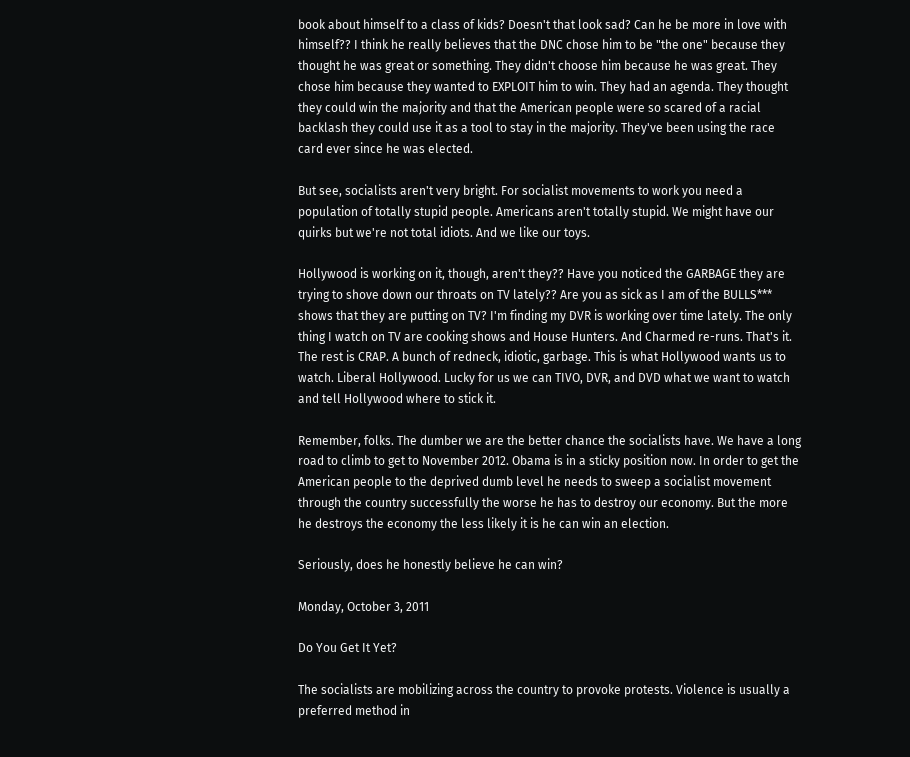book about himself to a class of kids? Doesn't that look sad? Can he be more in love with himself?? I think he really believes that the DNC chose him to be "the one" because they thought he was great or something. They didn't choose him because he was great. They chose him because they wanted to EXPLOIT him to win. They had an agenda. They thought they could win the majority and that the American people were so scared of a racial backlash they could use it as a tool to stay in the majority. They've been using the race card ever since he was elected.

But see, socialists aren't very bright. For socialist movements to work you need a population of totally stupid people. Americans aren't totally stupid. We might have our quirks but we're not total idiots. And we like our toys.

Hollywood is working on it, though, aren't they?? Have you noticed the GARBAGE they are trying to shove down our throats on TV lately?? Are you as sick as I am of the BULLS*** shows that they are putting on TV? I'm finding my DVR is working over time lately. The only thing I watch on TV are cooking shows and House Hunters. And Charmed re-runs. That's it. The rest is CRAP. A bunch of redneck, idiotic, garbage. This is what Hollywood wants us to watch. Liberal Hollywood. Lucky for us we can TIVO, DVR, and DVD what we want to watch and tell Hollywood where to stick it.

Remember, folks. The dumber we are the better chance the socialists have. We have a long road to climb to get to November 2012. Obama is in a sticky position now. In order to get the American people to the deprived dumb level he needs to sweep a socialist movement through the country successfully the worse he has to destroy our economy. But the more he destroys the economy the less likely it is he can win an election.

Seriously, does he honestly believe he can win?

Monday, October 3, 2011

Do You Get It Yet?

The socialists are mobilizing across the country to provoke protests. Violence is usually a preferred method in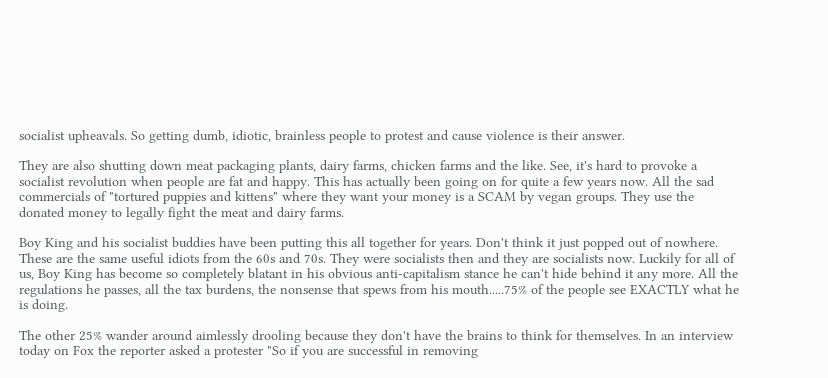socialist upheavals. So getting dumb, idiotic, brainless people to protest and cause violence is their answer.

They are also shutting down meat packaging plants, dairy farms, chicken farms and the like. See, it's hard to provoke a socialist revolution when people are fat and happy. This has actually been going on for quite a few years now. All the sad commercials of "tortured puppies and kittens" where they want your money is a SCAM by vegan groups. They use the donated money to legally fight the meat and dairy farms.

Boy King and his socialist buddies have been putting this all together for years. Don't think it just popped out of nowhere. These are the same useful idiots from the 60s and 70s. They were socialists then and they are socialists now. Luckily for all of us, Boy King has become so completely blatant in his obvious anti-capitalism stance he can't hide behind it any more. All the regulations he passes, all the tax burdens, the nonsense that spews from his mouth.....75% of the people see EXACTLY what he is doing.

The other 25% wander around aimlessly drooling because they don't have the brains to think for themselves. In an interview today on Fox the reporter asked a protester "So if you are successful in removing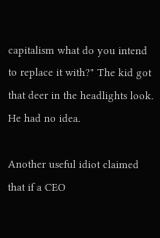capitalism what do you intend to replace it with?" The kid got that deer in the headlights look. He had no idea.

Another useful idiot claimed that if a CEO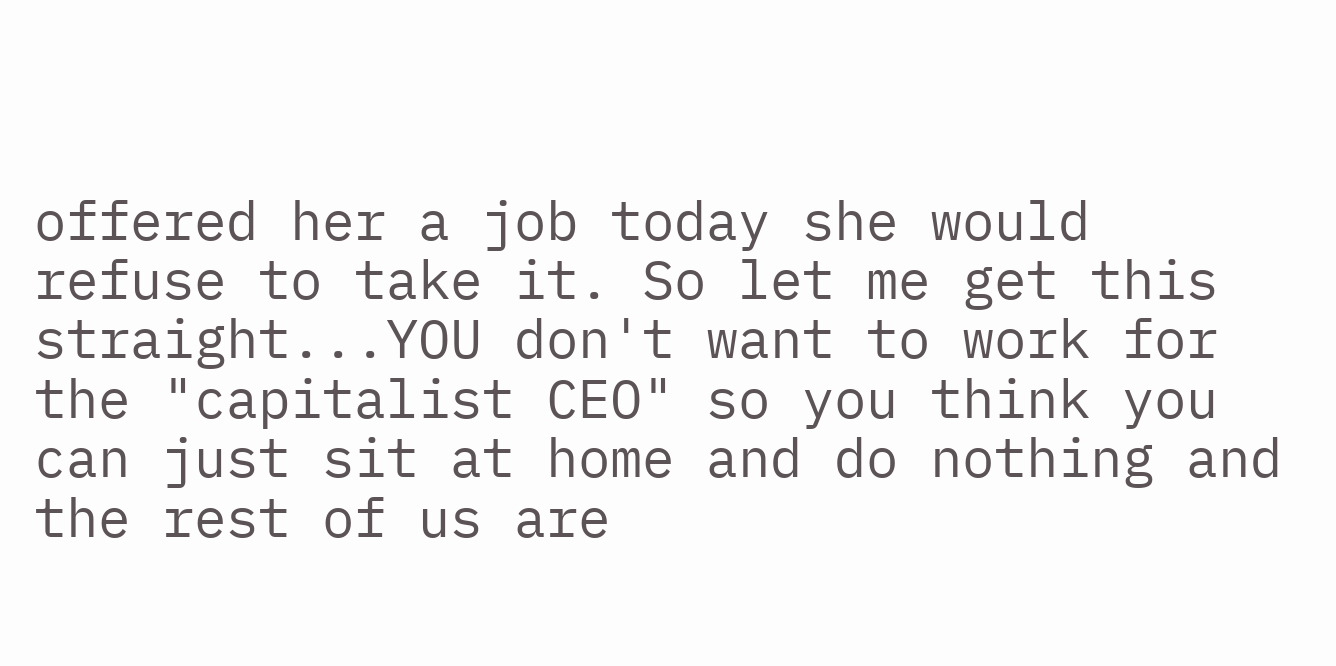offered her a job today she would refuse to take it. So let me get this straight...YOU don't want to work for the "capitalist CEO" so you think you can just sit at home and do nothing and the rest of us are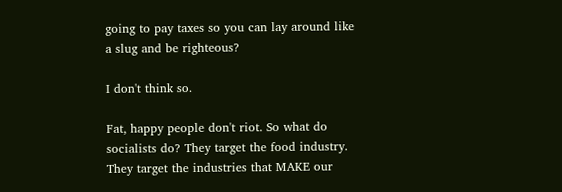going to pay taxes so you can lay around like a slug and be righteous?

I don't think so.

Fat, happy people don't riot. So what do socialists do? They target the food industry. They target the industries that MAKE our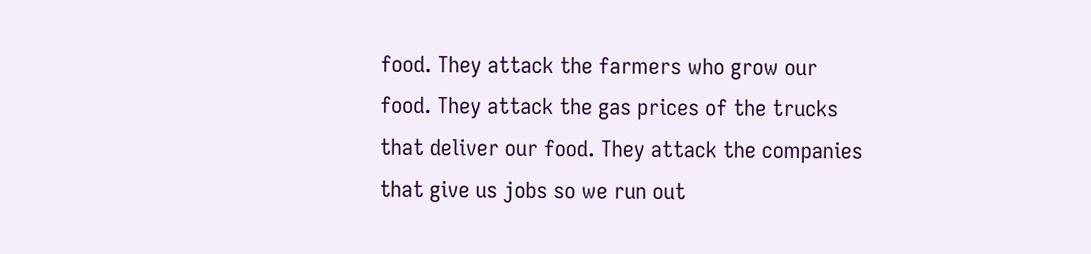food. They attack the farmers who grow our food. They attack the gas prices of the trucks that deliver our food. They attack the companies that give us jobs so we run out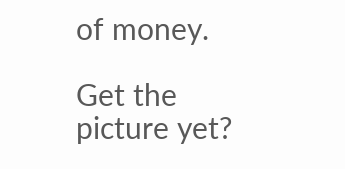of money.

Get the picture yet?